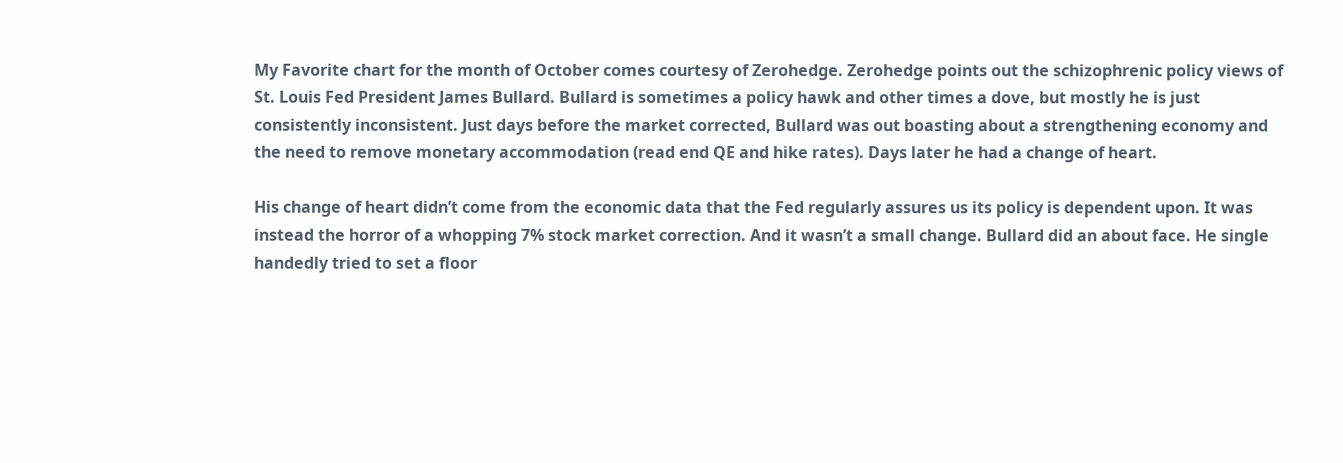My Favorite chart for the month of October comes courtesy of Zerohedge. Zerohedge points out the schizophrenic policy views of St. Louis Fed President James Bullard. Bullard is sometimes a policy hawk and other times a dove, but mostly he is just consistently inconsistent. Just days before the market corrected, Bullard was out boasting about a strengthening economy and the need to remove monetary accommodation (read end QE and hike rates). Days later he had a change of heart.

His change of heart didn’t come from the economic data that the Fed regularly assures us its policy is dependent upon. It was instead the horror of a whopping 7% stock market correction. And it wasn’t a small change. Bullard did an about face. He single handedly tried to set a floor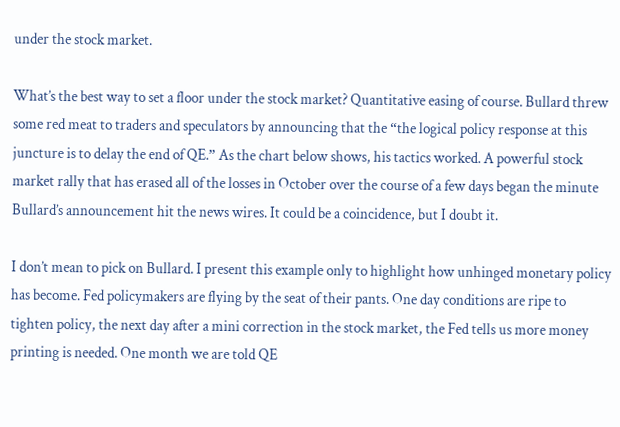under the stock market.

What’s the best way to set a floor under the stock market? Quantitative easing of course. Bullard threw some red meat to traders and speculators by announcing that the “the logical policy response at this juncture is to delay the end of QE.” As the chart below shows, his tactics worked. A powerful stock market rally that has erased all of the losses in October over the course of a few days began the minute Bullard’s announcement hit the news wires. It could be a coincidence, but I doubt it.

I don’t mean to pick on Bullard. I present this example only to highlight how unhinged monetary policy has become. Fed policymakers are flying by the seat of their pants. One day conditions are ripe to tighten policy, the next day after a mini correction in the stock market, the Fed tells us more money printing is needed. One month we are told QE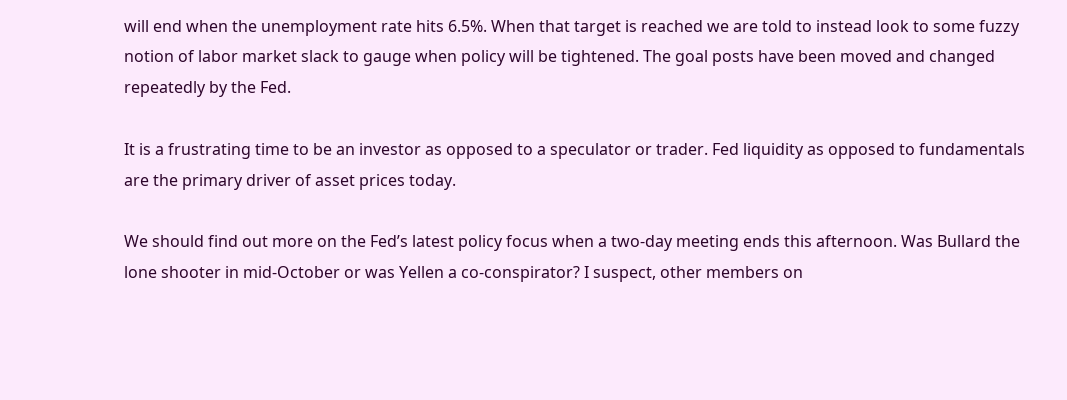will end when the unemployment rate hits 6.5%. When that target is reached we are told to instead look to some fuzzy notion of labor market slack to gauge when policy will be tightened. The goal posts have been moved and changed repeatedly by the Fed.

It is a frustrating time to be an investor as opposed to a speculator or trader. Fed liquidity as opposed to fundamentals are the primary driver of asset prices today.

We should find out more on the Fed’s latest policy focus when a two-day meeting ends this afternoon. Was Bullard the lone shooter in mid-October or was Yellen a co-conspirator? I suspect, other members on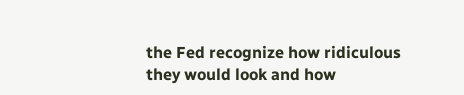the Fed recognize how ridiculous they would look and how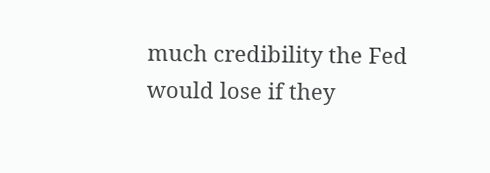much credibility the Fed would lose if they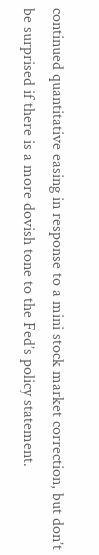continued quantitative easing in response to a mini stock market correction, but don’t be surprised if there is a more dovish tone to the Fed’s policy statement.